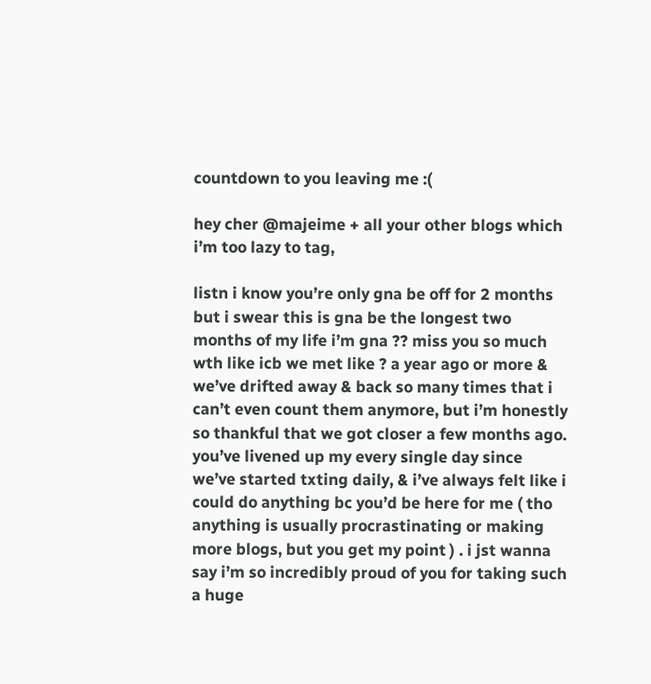countdown to you leaving me :(

hey cher @majeime + all your other blogs which i’m too lazy to tag,

listn i know you’re only gna be off for 2 months but i swear this is gna be the longest two months of my life i’m gna ?? miss you so much wth like icb we met like ? a year ago or more & we’ve drifted away & back so many times that i can’t even count them anymore, but i’m honestly so thankful that we got closer a few months ago. you’ve livened up my every single day since we’ve started txting daily, & i’ve always felt like i could do anything bc you’d be here for me ( tho anything is usually procrastinating or making more blogs, but you get my point ) . i jst wanna say i’m so incredibly proud of you for taking such a huge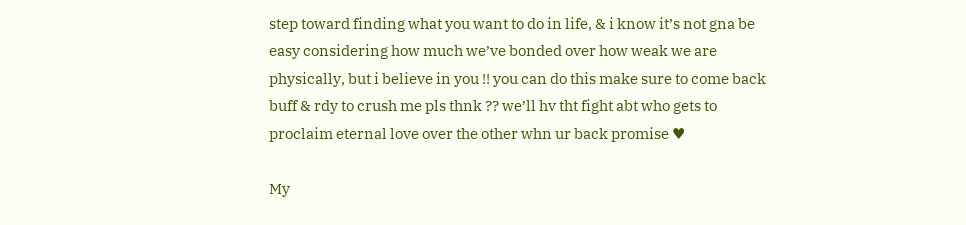step toward finding what you want to do in life, & i know it’s not gna be easy considering how much we’ve bonded over how weak we are physically, but i believe in you !! you can do this make sure to come back buff & rdy to crush me pls thnk ?? we’ll hv tht fight abt who gets to proclaim eternal love over the other whn ur back promise ♥

My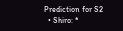Prediction for S2
  • Shiro: *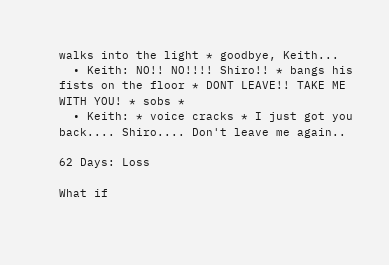walks into the light * goodbye, Keith...
  • Keith: NO!! NO!!!! Shiro!! * bangs his fists on the floor * DONT LEAVE!! TAKE ME WITH YOU! * sobs *
  • Keith: * voice cracks * I just got you back.... Shiro.... Don't leave me again..

62 Days: Loss

What if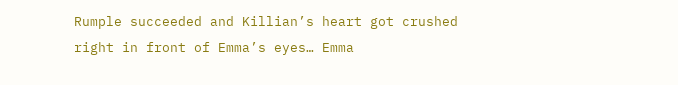Rumple succeeded and Killian’s heart got crushed right in front of Emma’s eyes… Emma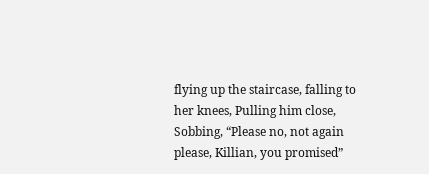flying up the staircase, falling to her knees, Pulling him close, Sobbing, “Please no, not again please, Killian, you promised”